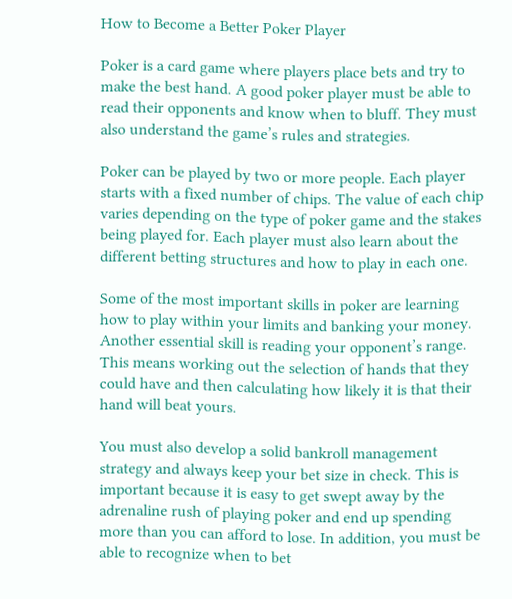How to Become a Better Poker Player

Poker is a card game where players place bets and try to make the best hand. A good poker player must be able to read their opponents and know when to bluff. They must also understand the game’s rules and strategies.

Poker can be played by two or more people. Each player starts with a fixed number of chips. The value of each chip varies depending on the type of poker game and the stakes being played for. Each player must also learn about the different betting structures and how to play in each one.

Some of the most important skills in poker are learning how to play within your limits and banking your money. Another essential skill is reading your opponent’s range. This means working out the selection of hands that they could have and then calculating how likely it is that their hand will beat yours.

You must also develop a solid bankroll management strategy and always keep your bet size in check. This is important because it is easy to get swept away by the adrenaline rush of playing poker and end up spending more than you can afford to lose. In addition, you must be able to recognize when to bet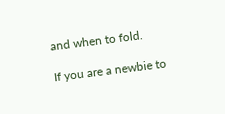and when to fold.

If you are a newbie to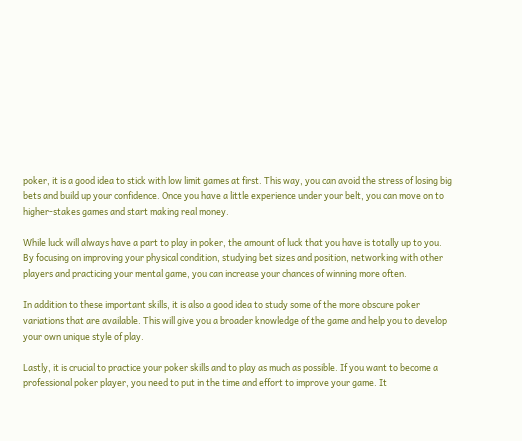poker, it is a good idea to stick with low limit games at first. This way, you can avoid the stress of losing big bets and build up your confidence. Once you have a little experience under your belt, you can move on to higher-stakes games and start making real money.

While luck will always have a part to play in poker, the amount of luck that you have is totally up to you. By focusing on improving your physical condition, studying bet sizes and position, networking with other players and practicing your mental game, you can increase your chances of winning more often.

In addition to these important skills, it is also a good idea to study some of the more obscure poker variations that are available. This will give you a broader knowledge of the game and help you to develop your own unique style of play.

Lastly, it is crucial to practice your poker skills and to play as much as possible. If you want to become a professional poker player, you need to put in the time and effort to improve your game. It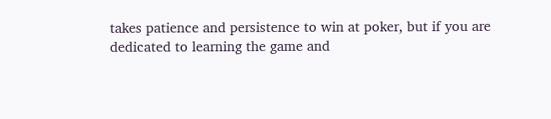takes patience and persistence to win at poker, but if you are dedicated to learning the game and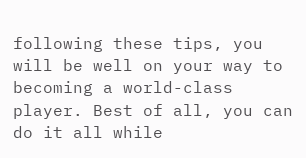following these tips, you will be well on your way to becoming a world-class player. Best of all, you can do it all while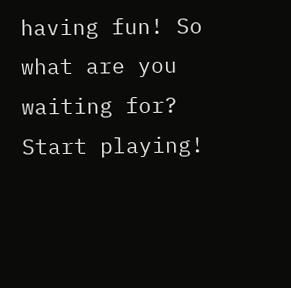having fun! So what are you waiting for? Start playing!